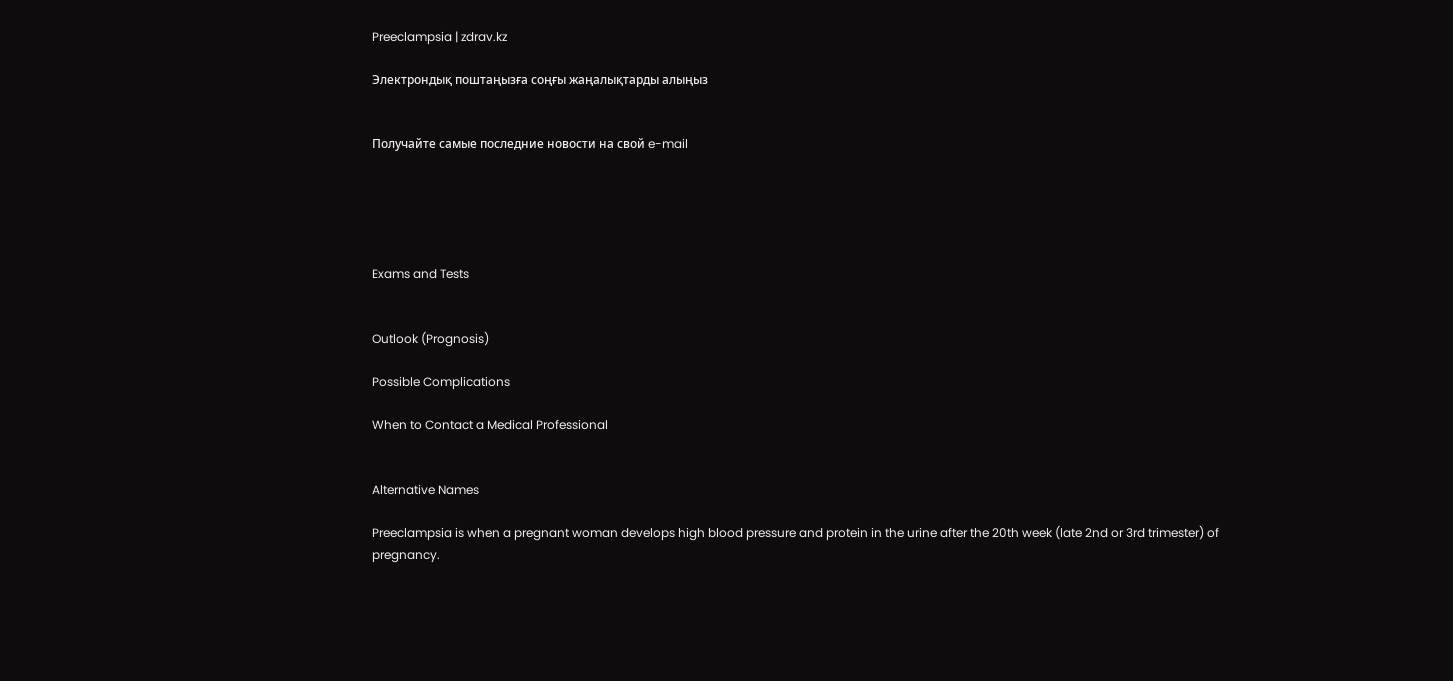Preeclampsia | zdrav.kz

Электрондық поштаңызға соңғы жаңалықтарды алыңыз


Получайте самые последние новости на свой e-mail





Exams and Tests


Outlook (Prognosis)

Possible Complications

When to Contact a Medical Professional


Alternative Names

Preeclampsia is when a pregnant woman develops high blood pressure and protein in the urine after the 20th week (late 2nd or 3rd trimester) of pregnancy.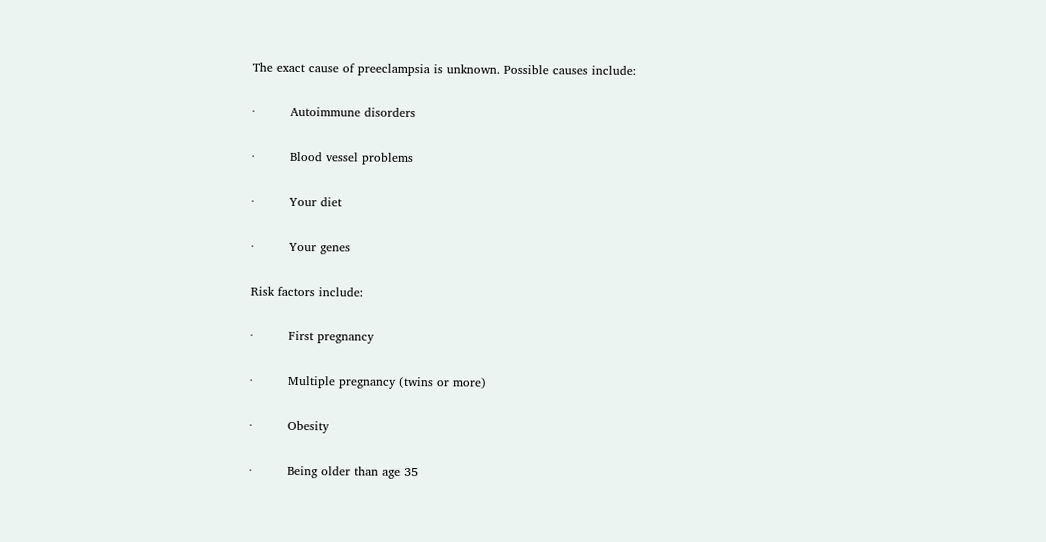The exact cause of preeclampsia is unknown. Possible causes include:

·         Autoimmune disorders

·         Blood vessel problems

·         Your diet

·         Your genes

Risk factors include:

·         First pregnancy

·         Multiple pregnancy (twins or more)

·         Obesity

·         Being older than age 35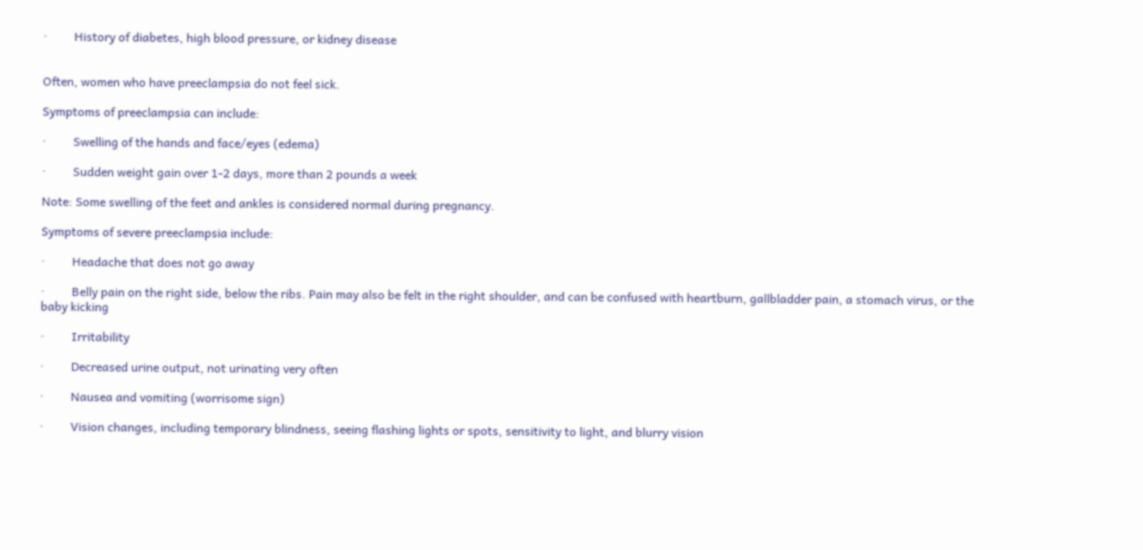·         History of diabetes, high blood pressure, or kidney disease


Often, women who have preeclampsia do not feel sick.

Symptoms of preeclampsia can include:

·         Swelling of the hands and face/eyes (edema)

·         Sudden weight gain over 1-2 days, more than 2 pounds a week

Note: Some swelling of the feet and ankles is considered normal during pregnancy.

Symptoms of severe preeclampsia include:

·         Headache that does not go away

·         Belly pain on the right side, below the ribs. Pain may also be felt in the right shoulder, and can be confused with heartburn, gallbladder pain, a stomach virus, or the baby kicking

·         Irritability

·         Decreased urine output, not urinating very often

·         Nausea and vomiting (worrisome sign)

·         Vision changes, including temporary blindness, seeing flashing lights or spots, sensitivity to light, and blurry vision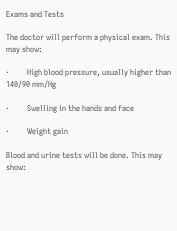Exams and Tests

The doctor will perform a physical exam. This may show:

·         High blood pressure, usually higher than 140/90 mm/Hg

·         Swelling in the hands and face

·         Weight gain

Blood and urine tests will be done. This may show: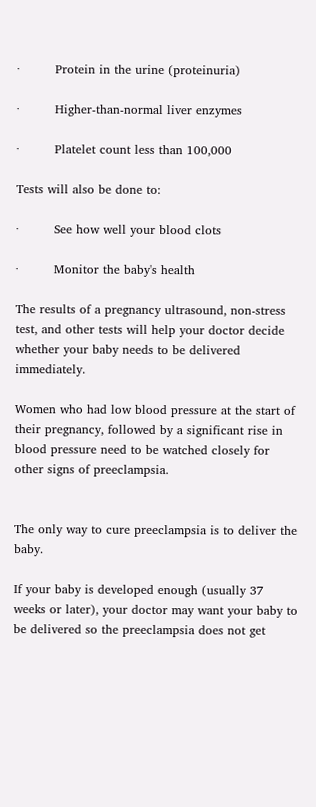·         Protein in the urine (proteinuria)

·         Higher-than-normal liver enzymes

·         Platelet count less than 100,000

Tests will also be done to:

·         See how well your blood clots

·         Monitor the baby's health

The results of a pregnancy ultrasound, non-stress test, and other tests will help your doctor decide whether your baby needs to be delivered immediately.

Women who had low blood pressure at the start of their pregnancy, followed by a significant rise in blood pressure need to be watched closely for other signs of preeclampsia.


The only way to cure preeclampsia is to deliver the baby.

If your baby is developed enough (usually 37 weeks or later), your doctor may want your baby to be delivered so the preeclampsia does not get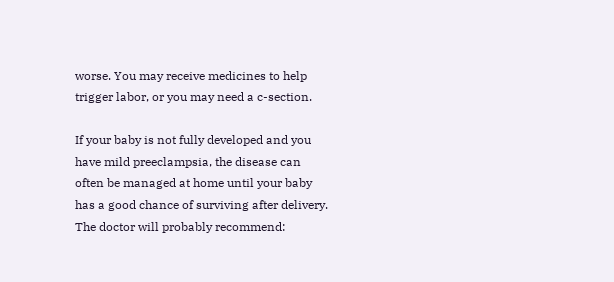worse. You may receive medicines to help trigger labor, or you may need a c-section.

If your baby is not fully developed and you have mild preeclampsia, the disease can often be managed at home until your baby has a good chance of surviving after delivery. The doctor will probably recommend: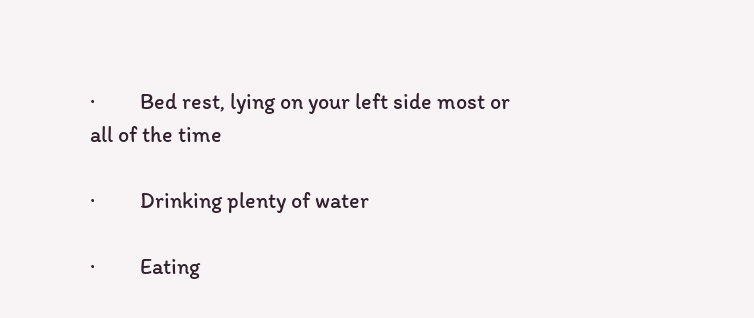·         Bed rest, lying on your left side most or all of the time

·         Drinking plenty of water

·         Eating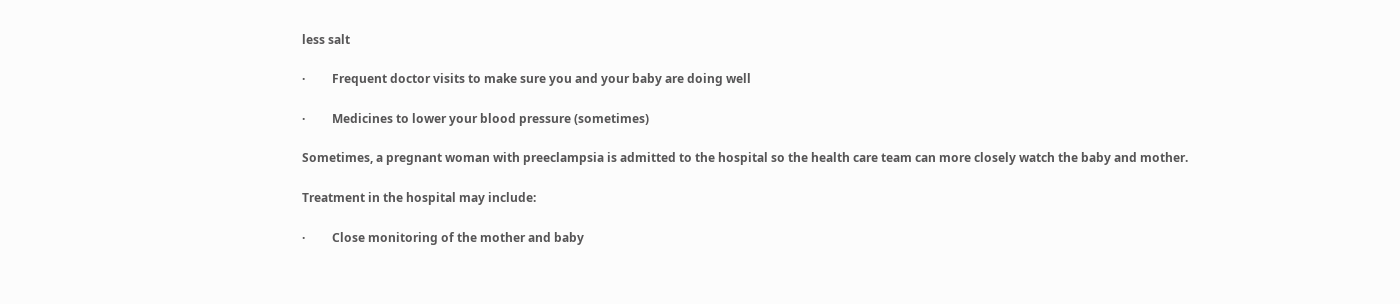less salt

·         Frequent doctor visits to make sure you and your baby are doing well

·         Medicines to lower your blood pressure (sometimes)

Sometimes, a pregnant woman with preeclampsia is admitted to the hospital so the health care team can more closely watch the baby and mother.

Treatment in the hospital may include:

·         Close monitoring of the mother and baby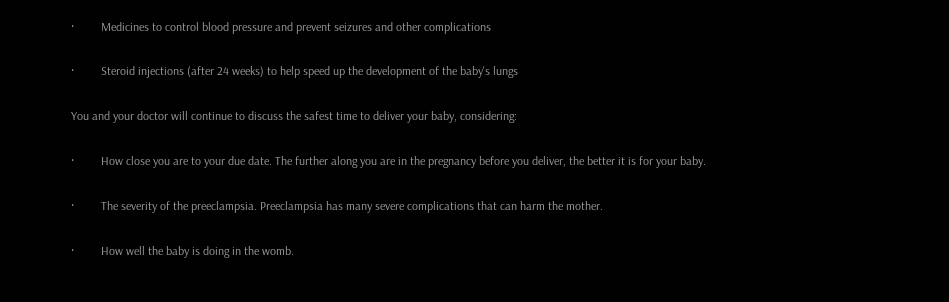·         Medicines to control blood pressure and prevent seizures and other complications

·         Steroid injections (after 24 weeks) to help speed up the development of the baby's lungs

You and your doctor will continue to discuss the safest time to deliver your baby, considering:

·         How close you are to your due date. The further along you are in the pregnancy before you deliver, the better it is for your baby.

·         The severity of the preeclampsia. Preeclampsia has many severe complications that can harm the mother.

·         How well the baby is doing in the womb.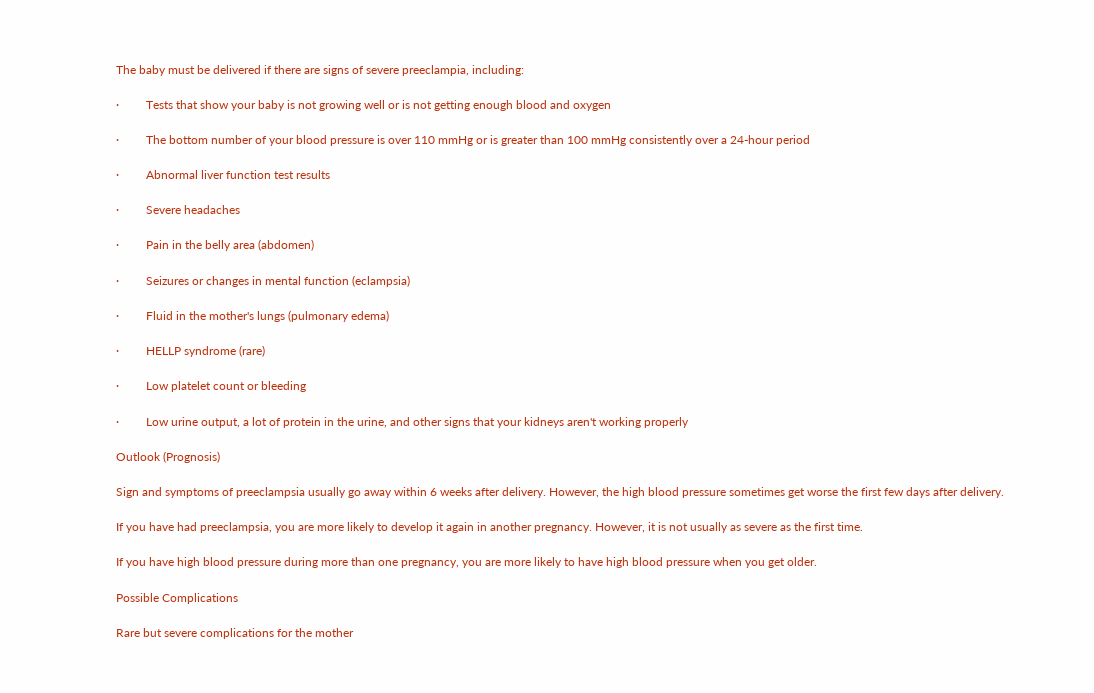The baby must be delivered if there are signs of severe preeclampia, including:

·         Tests that show your baby is not growing well or is not getting enough blood and oxygen

·         The bottom number of your blood pressure is over 110 mmHg or is greater than 100 mmHg consistently over a 24-hour period

·         Abnormal liver function test results

·         Severe headaches

·         Pain in the belly area (abdomen)

·         Seizures or changes in mental function (eclampsia)

·         Fluid in the mother's lungs (pulmonary edema)

·         HELLP syndrome (rare)

·         Low platelet count or bleeding

·         Low urine output, a lot of protein in the urine, and other signs that your kidneys aren't working properly

Outlook (Prognosis)

Sign and symptoms of preeclampsia usually go away within 6 weeks after delivery. However, the high blood pressure sometimes get worse the first few days after delivery.

If you have had preeclampsia, you are more likely to develop it again in another pregnancy. However, it is not usually as severe as the first time.

If you have high blood pressure during more than one pregnancy, you are more likely to have high blood pressure when you get older.

Possible Complications

Rare but severe complications for the mother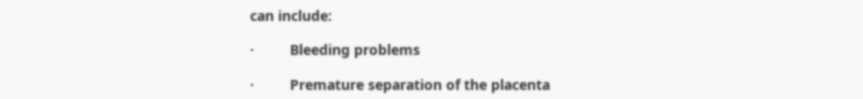can include:

·         Bleeding problems

·         Premature separation of the placenta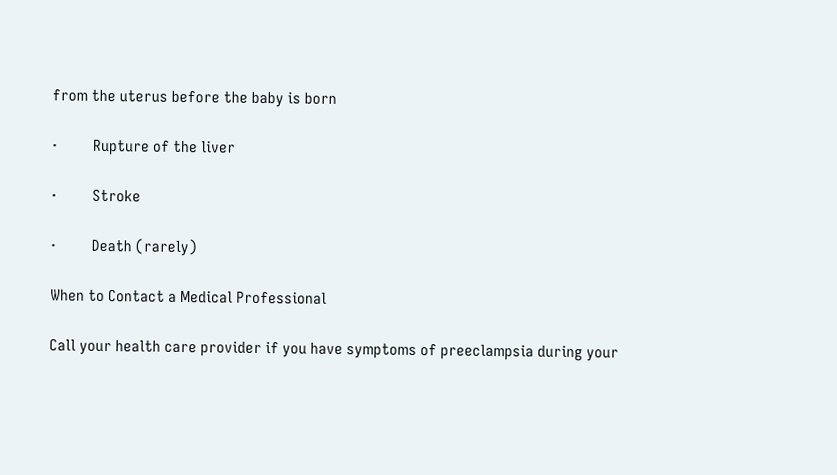from the uterus before the baby is born

·         Rupture of the liver

·         Stroke

·         Death (rarely)

When to Contact a Medical Professional

Call your health care provider if you have symptoms of preeclampsia during your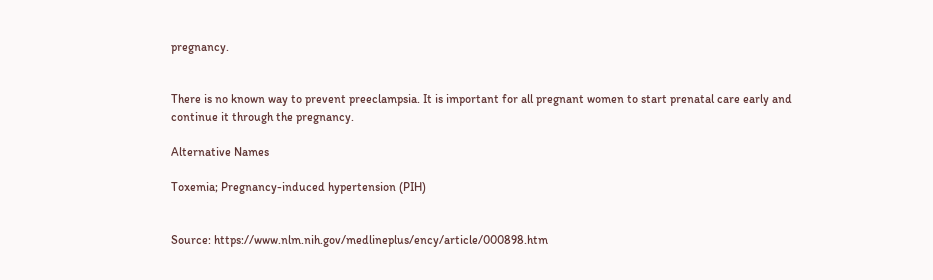pregnancy.


There is no known way to prevent preeclampsia. It is important for all pregnant women to start prenatal care early and continue it through the pregnancy.

Alternative Names

Toxemia; Pregnancy-induced hypertension (PIH)


Source: https://www.nlm.nih.gov/medlineplus/ency/article/000898.htm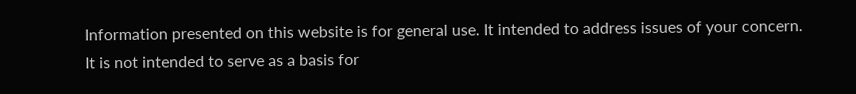Information presented on this website is for general use. It intended to address issues of your concern. It is not intended to serve as a basis for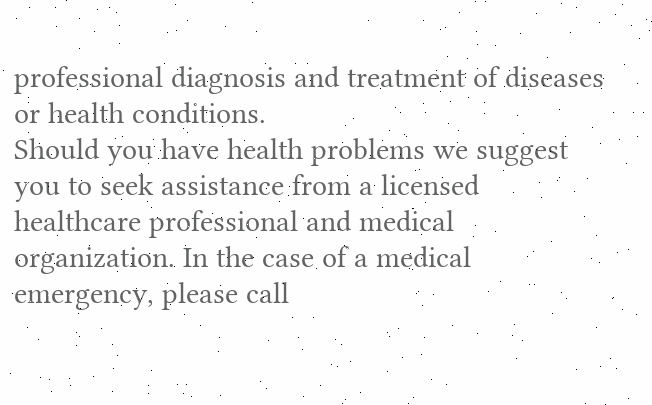professional diagnosis and treatment of diseases or health conditions.
Should you have health problems we suggest you to seek assistance from a licensed healthcare professional and medical organization. In the case of a medical emergency, please call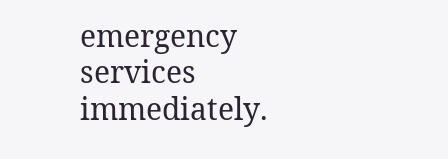emergency services immediately.